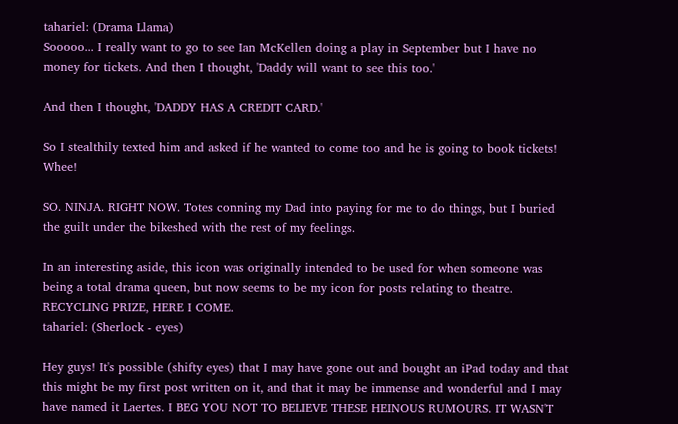tahariel: (Drama Llama)
Sooooo... I really want to go to see Ian McKellen doing a play in September but I have no money for tickets. And then I thought, 'Daddy will want to see this too.'

And then I thought, 'DADDY HAS A CREDIT CARD.'

So I stealthily texted him and asked if he wanted to come too and he is going to book tickets! Whee!

SO. NINJA. RIGHT NOW. Totes conning my Dad into paying for me to do things, but I buried the guilt under the bikeshed with the rest of my feelings.

In an interesting aside, this icon was originally intended to be used for when someone was being a total drama queen, but now seems to be my icon for posts relating to theatre. RECYCLING PRIZE, HERE I COME.
tahariel: (Sherlock - eyes)

Hey guys! It's possible (shifty eyes) that I may have gone out and bought an iPad today and that this might be my first post written on it, and that it may be immense and wonderful and I may have named it Laertes. I BEG YOU NOT TO BELIEVE THESE HEINOUS RUMOURS. IT WASN'T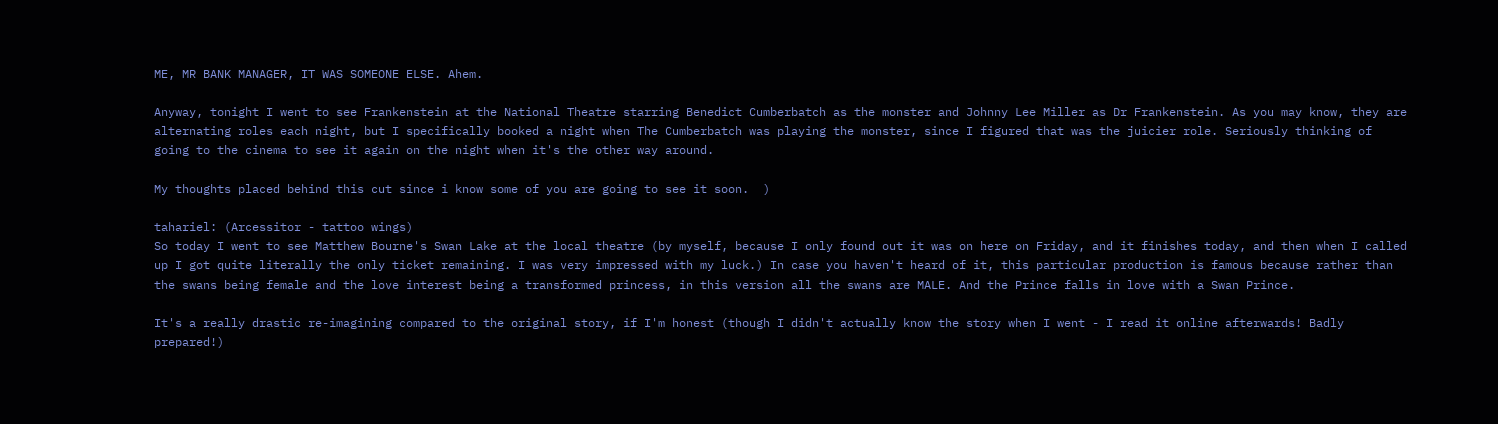ME, MR BANK MANAGER, IT WAS SOMEONE ELSE. Ahem.

Anyway, tonight I went to see Frankenstein at the National Theatre starring Benedict Cumberbatch as the monster and Johnny Lee Miller as Dr Frankenstein. As you may know, they are alternating roles each night, but I specifically booked a night when The Cumberbatch was playing the monster, since I figured that was the juicier role. Seriously thinking of going to the cinema to see it again on the night when it's the other way around.

My thoughts placed behind this cut since i know some of you are going to see it soon.  )

tahariel: (Arcessitor - tattoo wings)
So today I went to see Matthew Bourne's Swan Lake at the local theatre (by myself, because I only found out it was on here on Friday, and it finishes today, and then when I called up I got quite literally the only ticket remaining. I was very impressed with my luck.) In case you haven't heard of it, this particular production is famous because rather than the swans being female and the love interest being a transformed princess, in this version all the swans are MALE. And the Prince falls in love with a Swan Prince.

It's a really drastic re-imagining compared to the original story, if I'm honest (though I didn't actually know the story when I went - I read it online afterwards! Badly prepared!)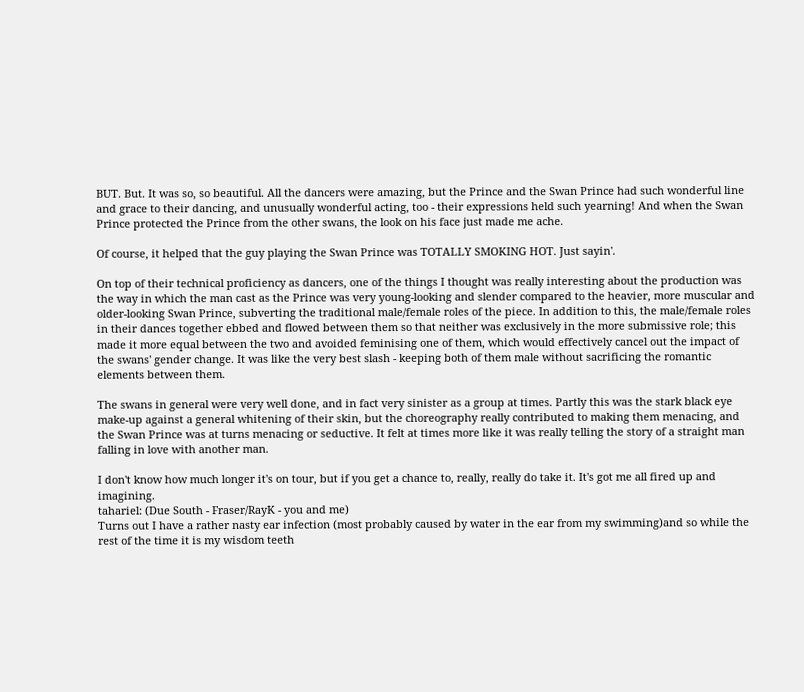BUT. But. It was so, so beautiful. All the dancers were amazing, but the Prince and the Swan Prince had such wonderful line and grace to their dancing, and unusually wonderful acting, too - their expressions held such yearning! And when the Swan Prince protected the Prince from the other swans, the look on his face just made me ache.

Of course, it helped that the guy playing the Swan Prince was TOTALLY SMOKING HOT. Just sayin'.

On top of their technical proficiency as dancers, one of the things I thought was really interesting about the production was the way in which the man cast as the Prince was very young-looking and slender compared to the heavier, more muscular and older-looking Swan Prince, subverting the traditional male/female roles of the piece. In addition to this, the male/female roles in their dances together ebbed and flowed between them so that neither was exclusively in the more submissive role; this made it more equal between the two and avoided feminising one of them, which would effectively cancel out the impact of the swans' gender change. It was like the very best slash - keeping both of them male without sacrificing the romantic elements between them.

The swans in general were very well done, and in fact very sinister as a group at times. Partly this was the stark black eye make-up against a general whitening of their skin, but the choreography really contributed to making them menacing, and the Swan Prince was at turns menacing or seductive. It felt at times more like it was really telling the story of a straight man falling in love with another man.

I don't know how much longer it's on tour, but if you get a chance to, really, really do take it. It's got me all fired up and imagining.
tahariel: (Due South - Fraser/RayK - you and me)
Turns out I have a rather nasty ear infection (most probably caused by water in the ear from my swimming)and so while the rest of the time it is my wisdom teeth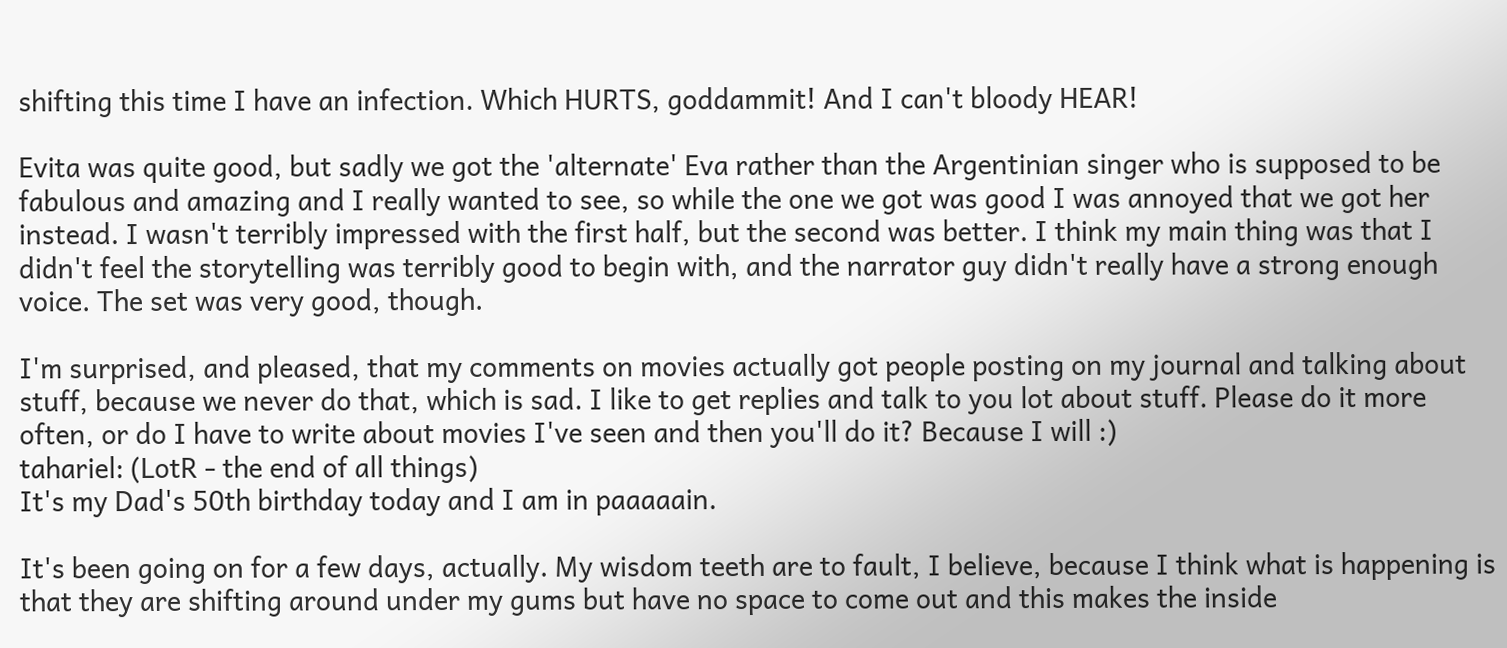shifting this time I have an infection. Which HURTS, goddammit! And I can't bloody HEAR!

Evita was quite good, but sadly we got the 'alternate' Eva rather than the Argentinian singer who is supposed to be fabulous and amazing and I really wanted to see, so while the one we got was good I was annoyed that we got her instead. I wasn't terribly impressed with the first half, but the second was better. I think my main thing was that I didn't feel the storytelling was terribly good to begin with, and the narrator guy didn't really have a strong enough voice. The set was very good, though.

I'm surprised, and pleased, that my comments on movies actually got people posting on my journal and talking about stuff, because we never do that, which is sad. I like to get replies and talk to you lot about stuff. Please do it more often, or do I have to write about movies I've seen and then you'll do it? Because I will :)
tahariel: (LotR - the end of all things)
It's my Dad's 50th birthday today and I am in paaaaain.

It's been going on for a few days, actually. My wisdom teeth are to fault, I believe, because I think what is happening is that they are shifting around under my gums but have no space to come out and this makes the inside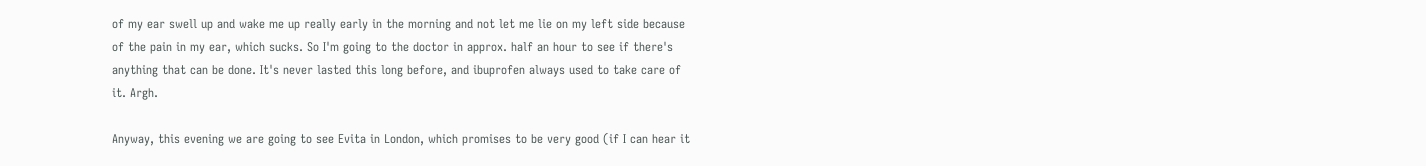of my ear swell up and wake me up really early in the morning and not let me lie on my left side because of the pain in my ear, which sucks. So I'm going to the doctor in approx. half an hour to see if there's anything that can be done. It's never lasted this long before, and ibuprofen always used to take care of it. Argh.

Anyway, this evening we are going to see Evita in London, which promises to be very good (if I can hear it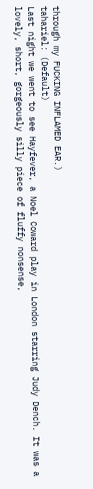through my FUCKING INFLAMED EAR.)
tahariel: (Default)
Last night we went to see Hayfever, a Noel Coward play in London starring Judy Dench. It was a lovely, short, gorgeously silly piece of fluffy nonsense,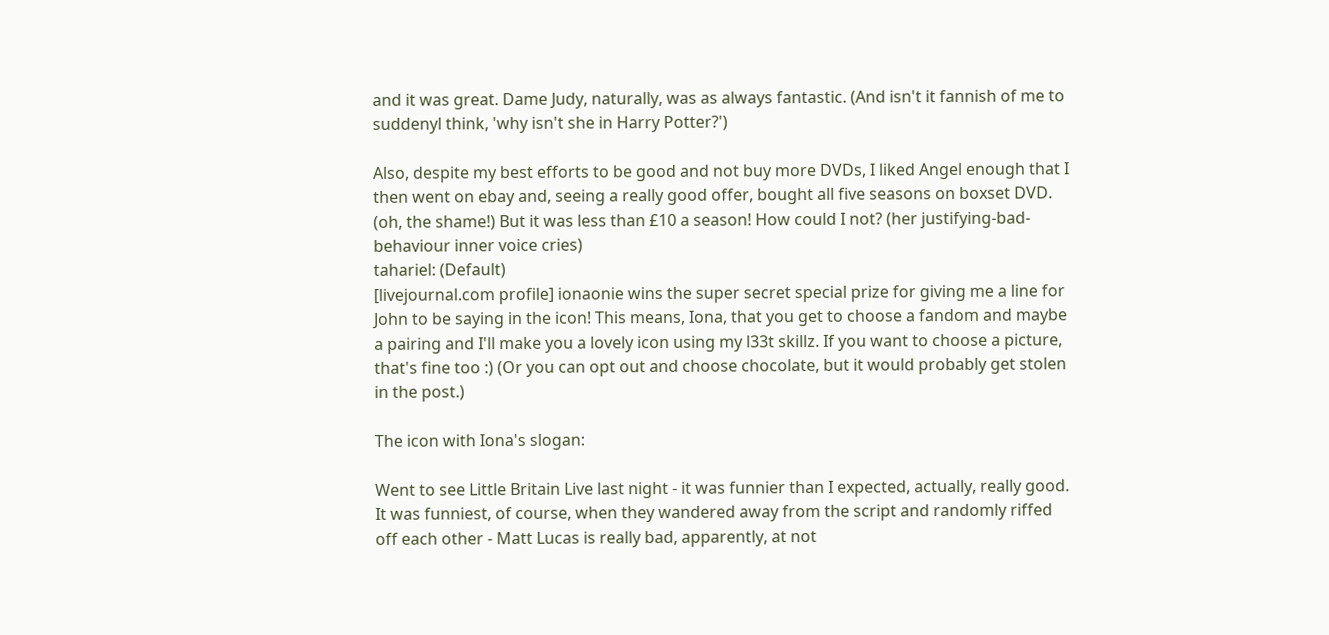and it was great. Dame Judy, naturally, was as always fantastic. (And isn't it fannish of me to suddenyl think, 'why isn't she in Harry Potter?')

Also, despite my best efforts to be good and not buy more DVDs, I liked Angel enough that I then went on ebay and, seeing a really good offer, bought all five seasons on boxset DVD. (oh, the shame!) But it was less than £10 a season! How could I not? (her justifying-bad-behaviour inner voice cries)
tahariel: (Default)
[livejournal.com profile] ionaonie wins the super secret special prize for giving me a line for John to be saying in the icon! This means, Iona, that you get to choose a fandom and maybe a pairing and I'll make you a lovely icon using my l33t skillz. If you want to choose a picture, that's fine too :) (Or you can opt out and choose chocolate, but it would probably get stolen in the post.)

The icon with Iona's slogan:

Went to see Little Britain Live last night - it was funnier than I expected, actually, really good. It was funniest, of course, when they wandered away from the script and randomly riffed off each other - Matt Lucas is really bad, apparently, at not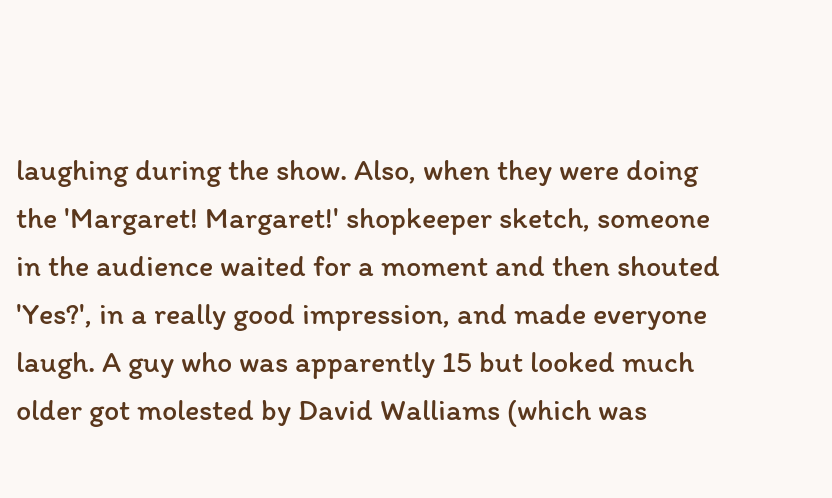laughing during the show. Also, when they were doing the 'Margaret! Margaret!' shopkeeper sketch, someone in the audience waited for a moment and then shouted 'Yes?', in a really good impression, and made everyone laugh. A guy who was apparently 15 but looked much older got molested by David Walliams (which was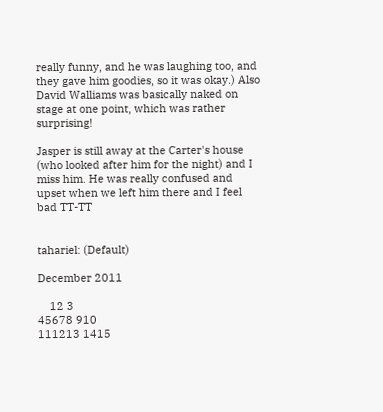really funny, and he was laughing too, and they gave him goodies, so it was okay.) Also David Walliams was basically naked on stage at one point, which was rather surprising!

Jasper is still away at the Carter's house (who looked after him for the night) and I miss him. He was really confused and upset when we left him there and I feel bad TT-TT


tahariel: (Default)

December 2011

    12 3
45678 910
111213 1415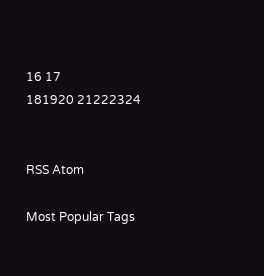16 17
181920 21222324


RSS Atom

Most Popular Tags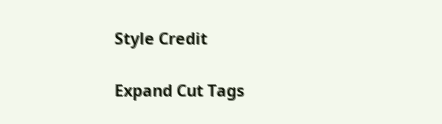Style Credit

Expand Cut Tags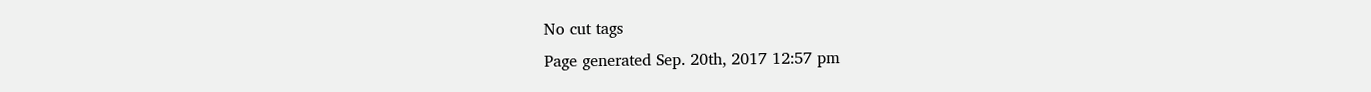No cut tags
Page generated Sep. 20th, 2017 12:57 pm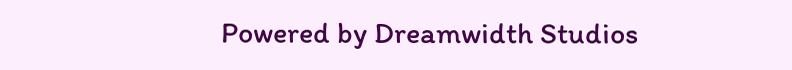Powered by Dreamwidth Studios